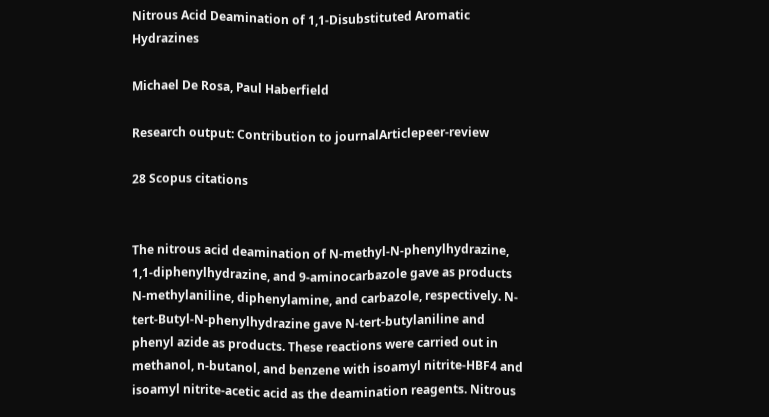Nitrous Acid Deamination of 1,1-Disubstituted Aromatic Hydrazines

Michael De Rosa, Paul Haberfield

Research output: Contribution to journalArticlepeer-review

28 Scopus citations


The nitrous acid deamination of N-methyl-N-phenylhydrazine, 1,1-diphenylhydrazine, and 9-aminocarbazole gave as products N-methylaniline, diphenylamine, and carbazole, respectively. N-tert-Butyl-N-phenylhydrazine gave N-tert-butylaniline and phenyl azide as products. These reactions were carried out in methanol, n-butanol, and benzene with isoamyl nitrite-HBF4 and isoamyl nitrite-acetic acid as the deamination reagents. Nitrous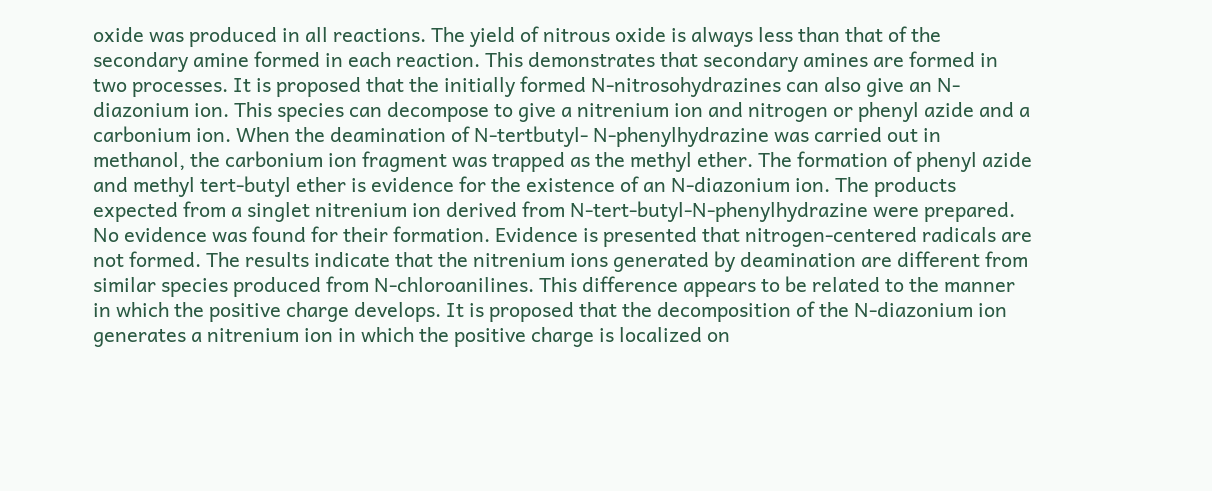oxide was produced in all reactions. The yield of nitrous oxide is always less than that of the secondary amine formed in each reaction. This demonstrates that secondary amines are formed in two processes. It is proposed that the initially formed N-nitrosohydrazines can also give an N-diazonium ion. This species can decompose to give a nitrenium ion and nitrogen or phenyl azide and a carbonium ion. When the deamination of N-tertbutyl- N-phenylhydrazine was carried out in methanol, the carbonium ion fragment was trapped as the methyl ether. The formation of phenyl azide and methyl tert-butyl ether is evidence for the existence of an N-diazonium ion. The products expected from a singlet nitrenium ion derived from N-tert-butyl-N-phenylhydrazine were prepared. No evidence was found for their formation. Evidence is presented that nitrogen-centered radicals are not formed. The results indicate that the nitrenium ions generated by deamination are different from similar species produced from N-chloroanilines. This difference appears to be related to the manner in which the positive charge develops. It is proposed that the decomposition of the N-diazonium ion generates a nitrenium ion in which the positive charge is localized on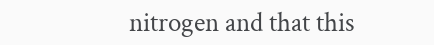nitrogen and that this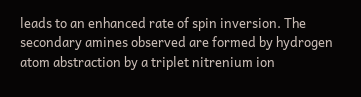leads to an enhanced rate of spin inversion. The secondary amines observed are formed by hydrogen atom abstraction by a triplet nitrenium ion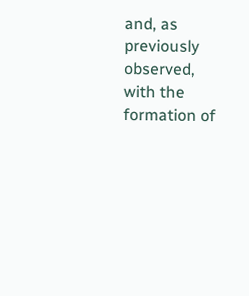and, as previously observed, with the formation of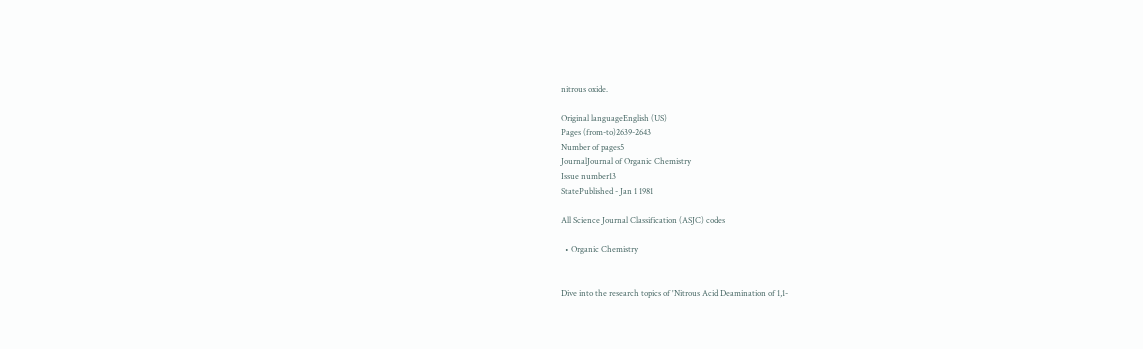nitrous oxide.

Original languageEnglish (US)
Pages (from-to)2639-2643
Number of pages5
JournalJournal of Organic Chemistry
Issue number13
StatePublished - Jan 1 1981

All Science Journal Classification (ASJC) codes

  • Organic Chemistry


Dive into the research topics of 'Nitrous Acid Deamination of 1,1-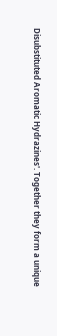Disubstituted Aromatic Hydrazines'. Together they form a unique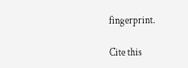fingerprint.

Cite this